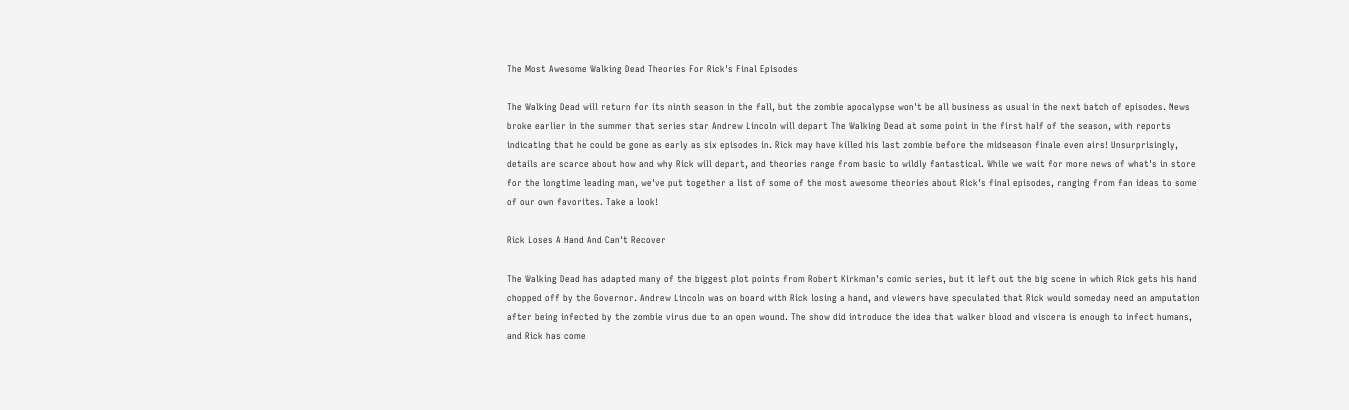The Most Awesome Walking Dead Theories For Rick's Final Episodes

The Walking Dead will return for its ninth season in the fall, but the zombie apocalypse won't be all business as usual in the next batch of episodes. News broke earlier in the summer that series star Andrew Lincoln will depart The Walking Dead at some point in the first half of the season, with reports indicating that he could be gone as early as six episodes in. Rick may have killed his last zombie before the midseason finale even airs! Unsurprisingly, details are scarce about how and why Rick will depart, and theories range from basic to wildly fantastical. While we wait for more news of what's in store for the longtime leading man, we've put together a list of some of the most awesome theories about Rick's final episodes, ranging from fan ideas to some of our own favorites. Take a look!

Rick Loses A Hand And Can't Recover

The Walking Dead has adapted many of the biggest plot points from Robert Kirkman's comic series, but it left out the big scene in which Rick gets his hand chopped off by the Governor. Andrew Lincoln was on board with Rick losing a hand, and viewers have speculated that Rick would someday need an amputation after being infected by the zombie virus due to an open wound. The show did introduce the idea that walker blood and viscera is enough to infect humans, and Rick has come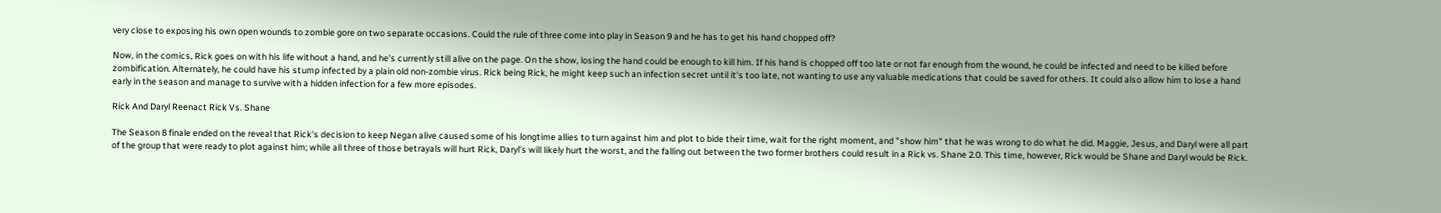very close to exposing his own open wounds to zombie gore on two separate occasions. Could the rule of three come into play in Season 9 and he has to get his hand chopped off?

Now, in the comics, Rick goes on with his life without a hand, and he's currently still alive on the page. On the show, losing the hand could be enough to kill him. If his hand is chopped off too late or not far enough from the wound, he could be infected and need to be killed before zombification. Alternately, he could have his stump infected by a plain old non-zombie virus. Rick being Rick, he might keep such an infection secret until it's too late, not wanting to use any valuable medications that could be saved for others. It could also allow him to lose a hand early in the season and manage to survive with a hidden infection for a few more episodes.

Rick And Daryl Reenact Rick Vs. Shane

The Season 8 finale ended on the reveal that Rick's decision to keep Negan alive caused some of his longtime allies to turn against him and plot to bide their time, wait for the right moment, and "show him" that he was wrong to do what he did. Maggie, Jesus, and Daryl were all part of the group that were ready to plot against him; while all three of those betrayals will hurt Rick, Daryl's will likely hurt the worst, and the falling out between the two former brothers could result in a Rick vs. Shane 2.0. This time, however, Rick would be Shane and Daryl would be Rick.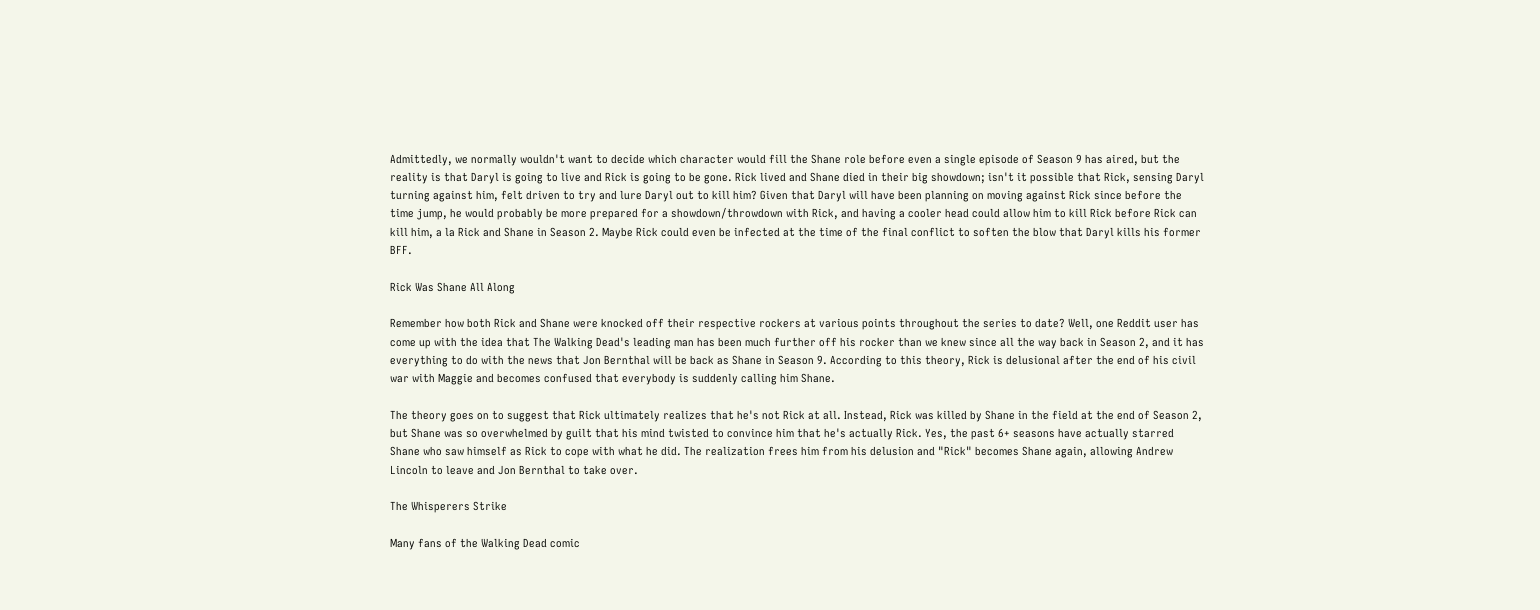Admittedly, we normally wouldn't want to decide which character would fill the Shane role before even a single episode of Season 9 has aired, but the reality is that Daryl is going to live and Rick is going to be gone. Rick lived and Shane died in their big showdown; isn't it possible that Rick, sensing Daryl turning against him, felt driven to try and lure Daryl out to kill him? Given that Daryl will have been planning on moving against Rick since before the time jump, he would probably be more prepared for a showdown/throwdown with Rick, and having a cooler head could allow him to kill Rick before Rick can kill him, a la Rick and Shane in Season 2. Maybe Rick could even be infected at the time of the final conflict to soften the blow that Daryl kills his former BFF.

Rick Was Shane All Along

Remember how both Rick and Shane were knocked off their respective rockers at various points throughout the series to date? Well, one Reddit user has come up with the idea that The Walking Dead's leading man has been much further off his rocker than we knew since all the way back in Season 2, and it has everything to do with the news that Jon Bernthal will be back as Shane in Season 9. According to this theory, Rick is delusional after the end of his civil war with Maggie and becomes confused that everybody is suddenly calling him Shane.

The theory goes on to suggest that Rick ultimately realizes that he's not Rick at all. Instead, Rick was killed by Shane in the field at the end of Season 2, but Shane was so overwhelmed by guilt that his mind twisted to convince him that he's actually Rick. Yes, the past 6+ seasons have actually starred Shane who saw himself as Rick to cope with what he did. The realization frees him from his delusion and "Rick" becomes Shane again, allowing Andrew Lincoln to leave and Jon Bernthal to take over.

The Whisperers Strike

Many fans of the Walking Dead comic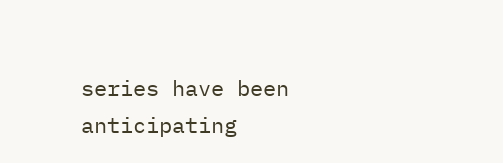series have been anticipating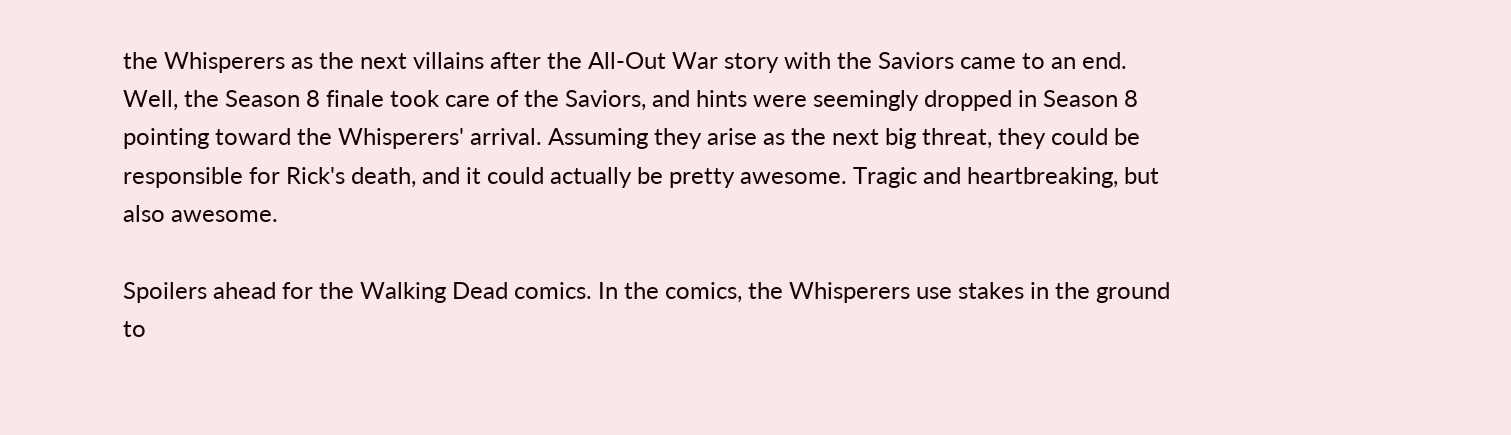the Whisperers as the next villains after the All-Out War story with the Saviors came to an end. Well, the Season 8 finale took care of the Saviors, and hints were seemingly dropped in Season 8 pointing toward the Whisperers' arrival. Assuming they arise as the next big threat, they could be responsible for Rick's death, and it could actually be pretty awesome. Tragic and heartbreaking, but also awesome.

Spoilers ahead for the Walking Dead comics. In the comics, the Whisperers use stakes in the ground to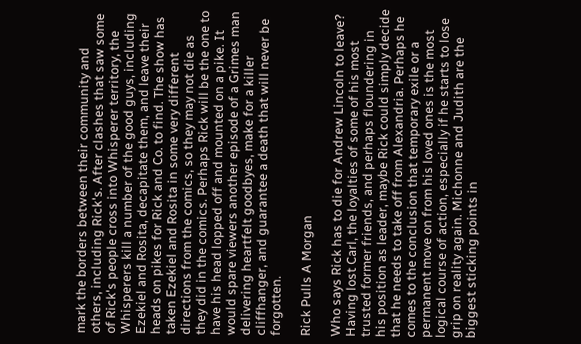mark the borders between their community and others, including Rick's. After clashes that saw some of Rick's people cross into Whisperer territory, the Whisperers kill a number of the good guys, including Ezekiel and Rosita, decapitate them, and leave their heads on pikes for Rick and Co. to find. The show has taken Ezekiel and Rosita in some very different directions from the comics, so they may not die as they did in the comics. Perhaps Rick will be the one to have his head lopped off and mounted on a pike. It would spare viewers another episode of a Grimes man delivering heartfelt goodbyes, make for a killer cliffhanger, and guarantee a death that will never be forgotten.

Rick Pulls A Morgan

Who says Rick has to die for Andrew Lincoln to leave? Having lost Carl, the loyalties of some of his most trusted former friends, and perhaps floundering in his position as leader, maybe Rick could simply decide that he needs to take off from Alexandria. Perhaps he comes to the conclusion that temporary exile or a permanent move on from his loved ones is the most logical course of action, especially if he starts to lose grip on reality again. Michonne and Judith are the biggest sticking points in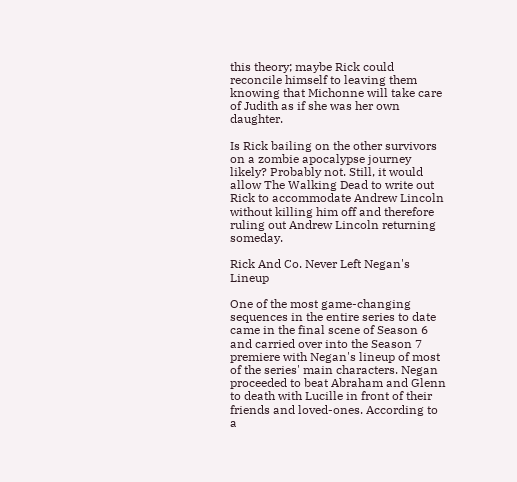this theory; maybe Rick could reconcile himself to leaving them knowing that Michonne will take care of Judith as if she was her own daughter.

Is Rick bailing on the other survivors on a zombie apocalypse journey likely? Probably not. Still, it would allow The Walking Dead to write out Rick to accommodate Andrew Lincoln without killing him off and therefore ruling out Andrew Lincoln returning someday.

Rick And Co. Never Left Negan's Lineup

One of the most game-changing sequences in the entire series to date came in the final scene of Season 6 and carried over into the Season 7 premiere with Negan's lineup of most of the series' main characters. Negan proceeded to beat Abraham and Glenn to death with Lucille in front of their friends and loved-ones. According to a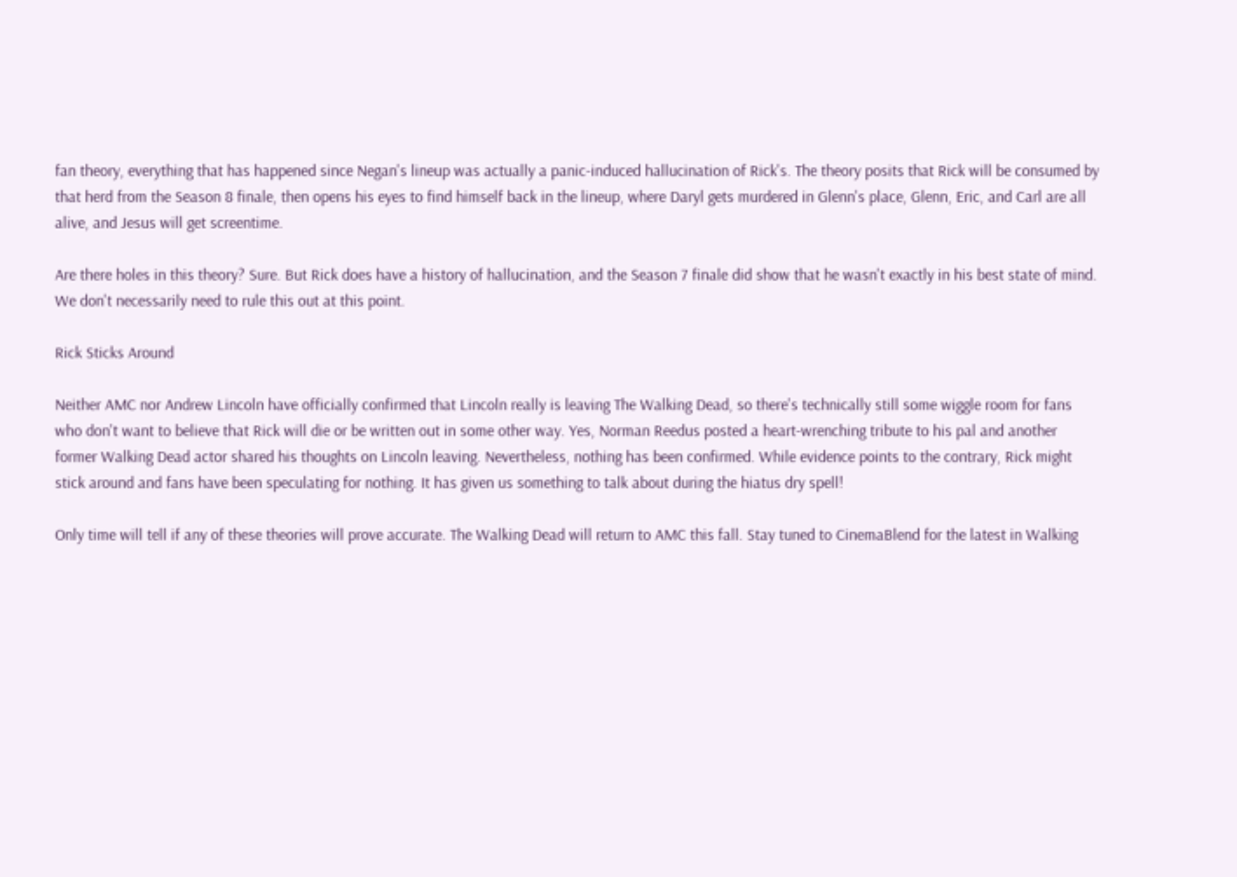fan theory, everything that has happened since Negan's lineup was actually a panic-induced hallucination of Rick's. The theory posits that Rick will be consumed by that herd from the Season 8 finale, then opens his eyes to find himself back in the lineup, where Daryl gets murdered in Glenn's place, Glenn, Eric, and Carl are all alive, and Jesus will get screentime.

Are there holes in this theory? Sure. But Rick does have a history of hallucination, and the Season 7 finale did show that he wasn't exactly in his best state of mind. We don't necessarily need to rule this out at this point.

Rick Sticks Around

Neither AMC nor Andrew Lincoln have officially confirmed that Lincoln really is leaving The Walking Dead, so there's technically still some wiggle room for fans who don't want to believe that Rick will die or be written out in some other way. Yes, Norman Reedus posted a heart-wrenching tribute to his pal and another former Walking Dead actor shared his thoughts on Lincoln leaving. Nevertheless, nothing has been confirmed. While evidence points to the contrary, Rick might stick around and fans have been speculating for nothing. It has given us something to talk about during the hiatus dry spell!

Only time will tell if any of these theories will prove accurate. The Walking Dead will return to AMC this fall. Stay tuned to CinemaBlend for the latest in Walking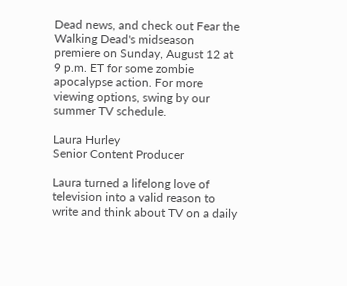Dead news, and check out Fear the Walking Dead's midseason premiere on Sunday, August 12 at 9 p.m. ET for some zombie apocalypse action. For more viewing options, swing by our summer TV schedule.

Laura Hurley
Senior Content Producer

Laura turned a lifelong love of television into a valid reason to write and think about TV on a daily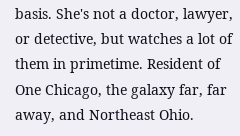basis. She's not a doctor, lawyer, or detective, but watches a lot of them in primetime. Resident of One Chicago, the galaxy far, far away, and Northeast Ohio.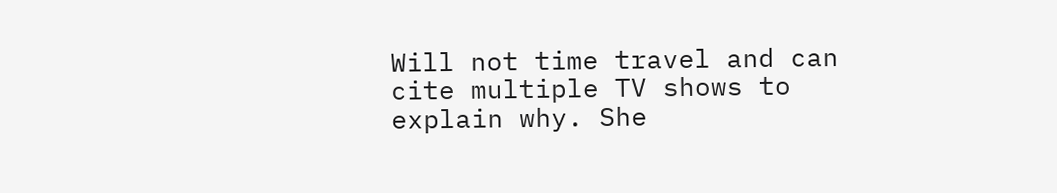Will not time travel and can cite multiple TV shows to explain why. She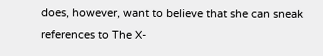does, however, want to believe that she can sneak references to The X-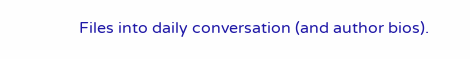Files into daily conversation (and author bios).